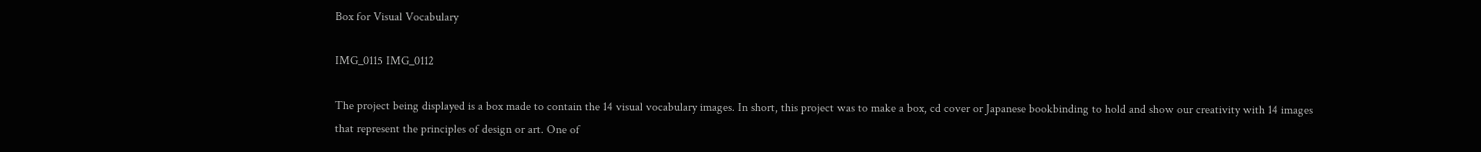Box for Visual Vocabulary

IMG_0115 IMG_0112

The project being displayed is a box made to contain the 14 visual vocabulary images. In short, this project was to make a box, cd cover or Japanese bookbinding to hold and show our creativity with 14 images that represent the principles of design or art. One of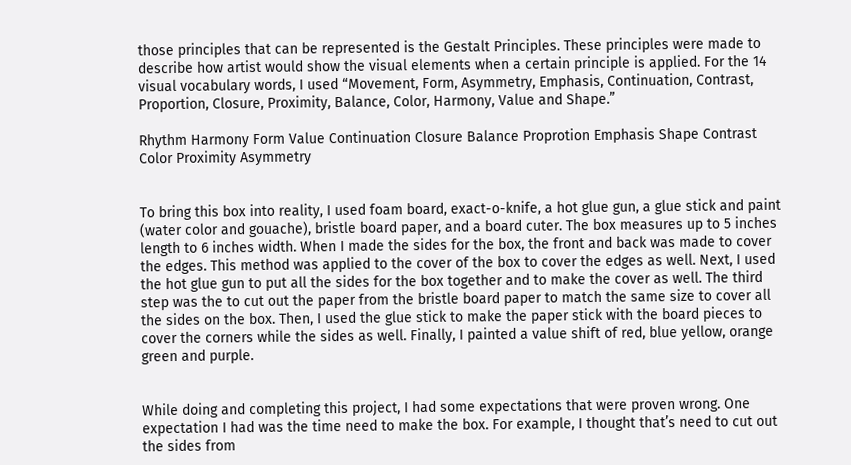those principles that can be represented is the Gestalt Principles. These principles were made to describe how artist would show the visual elements when a certain principle is applied. For the 14 visual vocabulary words, I used “Movement, Form, Asymmetry, Emphasis, Continuation, Contrast, Proportion, Closure, Proximity, Balance, Color, Harmony, Value and Shape.”

Rhythm Harmony Form Value Continuation Closure Balance Proprotion Emphasis Shape Contrast Color Proximity Asymmetry


To bring this box into reality, I used foam board, exact-o-knife, a hot glue gun, a glue stick and paint (water color and gouache), bristle board paper, and a board cuter. The box measures up to 5 inches length to 6 inches width. When I made the sides for the box, the front and back was made to cover the edges. This method was applied to the cover of the box to cover the edges as well. Next, I used the hot glue gun to put all the sides for the box together and to make the cover as well. The third step was the to cut out the paper from the bristle board paper to match the same size to cover all the sides on the box. Then, I used the glue stick to make the paper stick with the board pieces to cover the corners while the sides as well. Finally, I painted a value shift of red, blue yellow, orange green and purple.


While doing and completing this project, I had some expectations that were proven wrong. One expectation I had was the time need to make the box. For example, I thought that’s need to cut out the sides from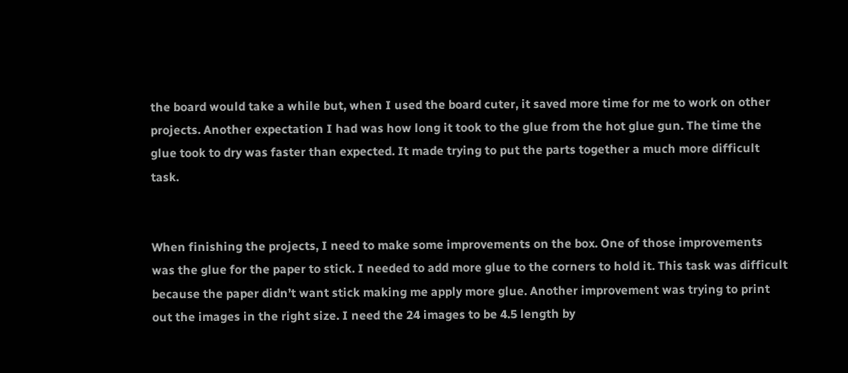the board would take a while but, when I used the board cuter, it saved more time for me to work on other projects. Another expectation I had was how long it took to the glue from the hot glue gun. The time the glue took to dry was faster than expected. It made trying to put the parts together a much more difficult task.


When finishing the projects, I need to make some improvements on the box. One of those improvements was the glue for the paper to stick. I needed to add more glue to the corners to hold it. This task was difficult because the paper didn’t want stick making me apply more glue. Another improvement was trying to print out the images in the right size. I need the 24 images to be 4.5 length by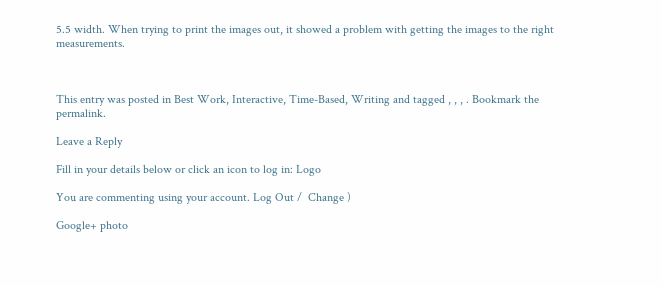5.5 width. When trying to print the images out, it showed a problem with getting the images to the right measurements.



This entry was posted in Best Work, Interactive, Time-Based, Writing and tagged , , , . Bookmark the permalink.

Leave a Reply

Fill in your details below or click an icon to log in: Logo

You are commenting using your account. Log Out /  Change )

Google+ photo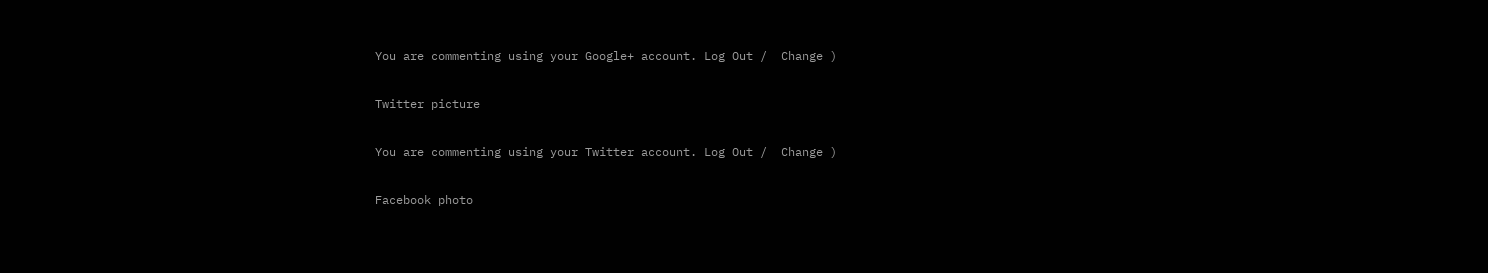You are commenting using your Google+ account. Log Out /  Change )

Twitter picture

You are commenting using your Twitter account. Log Out /  Change )

Facebook photo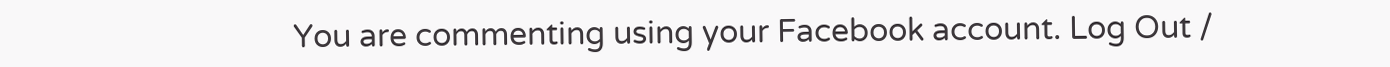You are commenting using your Facebook account. Log Out /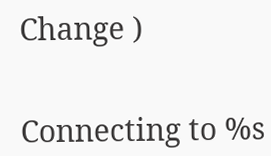Change )


Connecting to %s